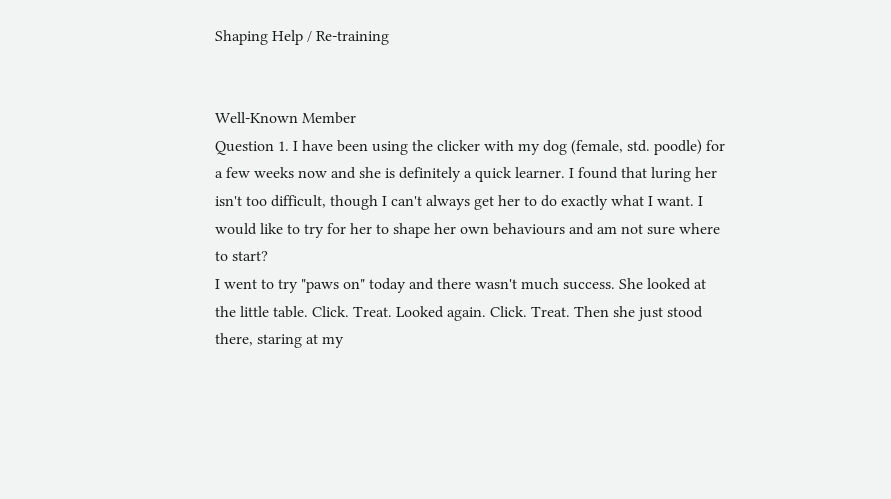Shaping Help / Re-training


Well-Known Member
Question 1. I have been using the clicker with my dog (female, std. poodle) for a few weeks now and she is definitely a quick learner. I found that luring her isn't too difficult, though I can't always get her to do exactly what I want. I would like to try for her to shape her own behaviours and am not sure where to start?
I went to try "paws on" today and there wasn't much success. She looked at the little table. Click. Treat. Looked again. Click. Treat. Then she just stood there, staring at my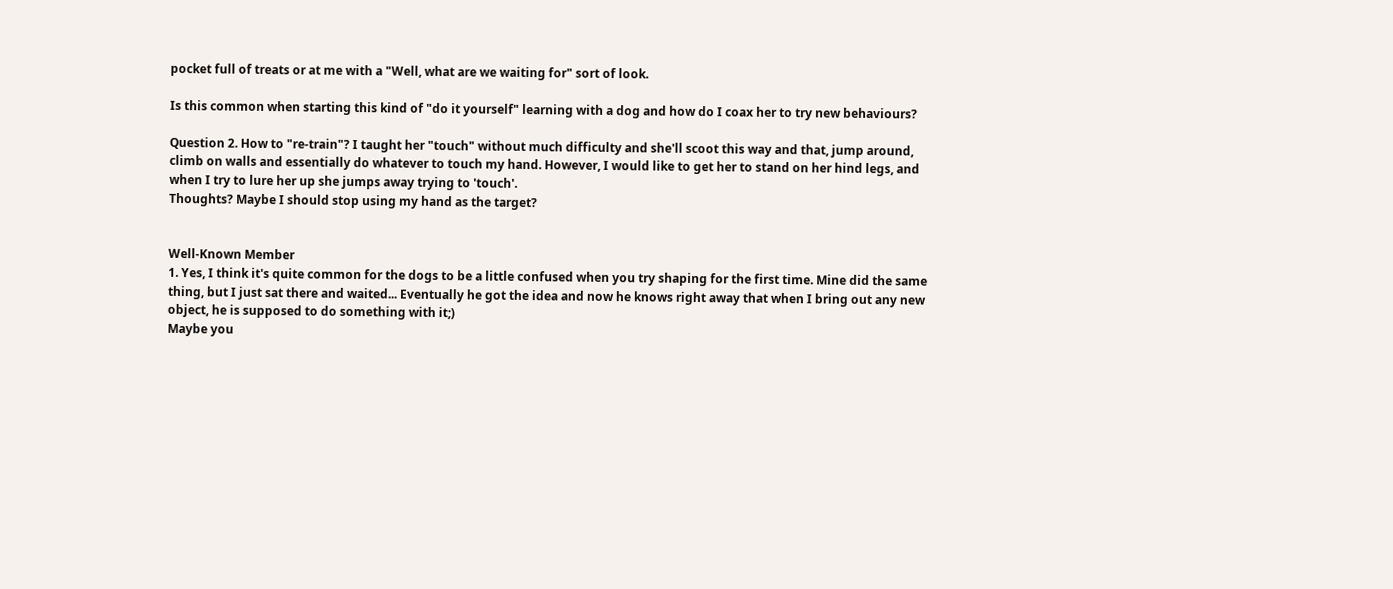pocket full of treats or at me with a "Well, what are we waiting for" sort of look.

Is this common when starting this kind of "do it yourself" learning with a dog and how do I coax her to try new behaviours?

Question 2. How to "re-train"? I taught her "touch" without much difficulty and she'll scoot this way and that, jump around, climb on walls and essentially do whatever to touch my hand. However, I would like to get her to stand on her hind legs, and when I try to lure her up she jumps away trying to 'touch'.
Thoughts? Maybe I should stop using my hand as the target?


Well-Known Member
1. Yes, I think it's quite common for the dogs to be a little confused when you try shaping for the first time. Mine did the same thing, but I just sat there and waited... Eventually he got the idea and now he knows right away that when I bring out any new object, he is supposed to do something with it;)
Maybe you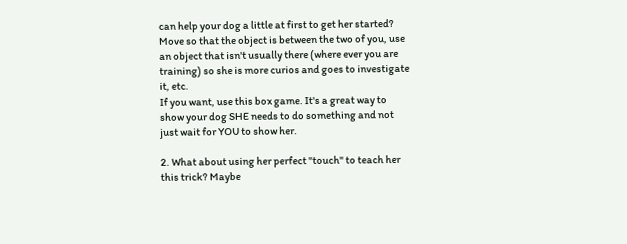can help your dog a little at first to get her started? Move so that the object is between the two of you, use an object that isn't usually there (where ever you are training) so she is more curios and goes to investigate it, etc.
If you want, use this box game. It's a great way to show your dog SHE needs to do something and not just wait for YOU to show her.

2. What about using her perfect "touch" to teach her this trick? Maybe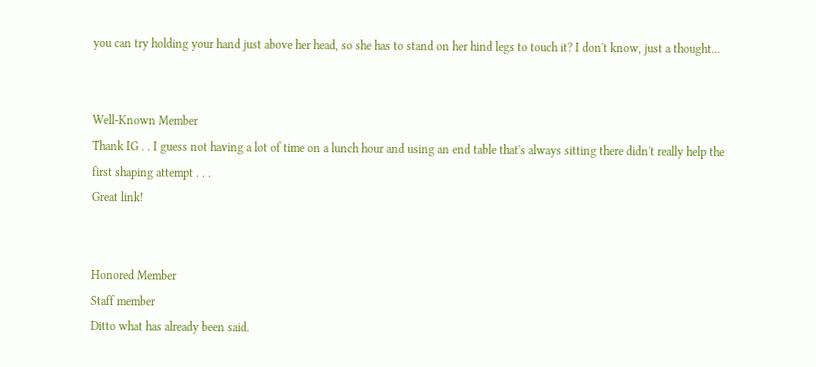you can try holding your hand just above her head, so she has to stand on her hind legs to touch it? I don't know, just a thought...


Well-Known Member
Thank IG . . I guess not having a lot of time on a lunch hour and using an end table that's always sitting there didn't really help the first shaping attempt . . .
Great link!


Honored Member
Staff member
Ditto what has already been said.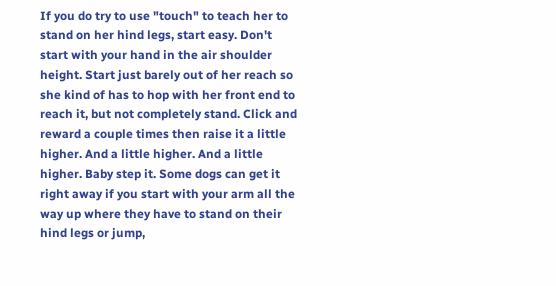If you do try to use "touch" to teach her to stand on her hind legs, start easy. Don't start with your hand in the air shoulder height. Start just barely out of her reach so she kind of has to hop with her front end to reach it, but not completely stand. Click and reward a couple times then raise it a little higher. And a little higher. And a little higher. Baby step it. Some dogs can get it right away if you start with your arm all the way up where they have to stand on their hind legs or jump,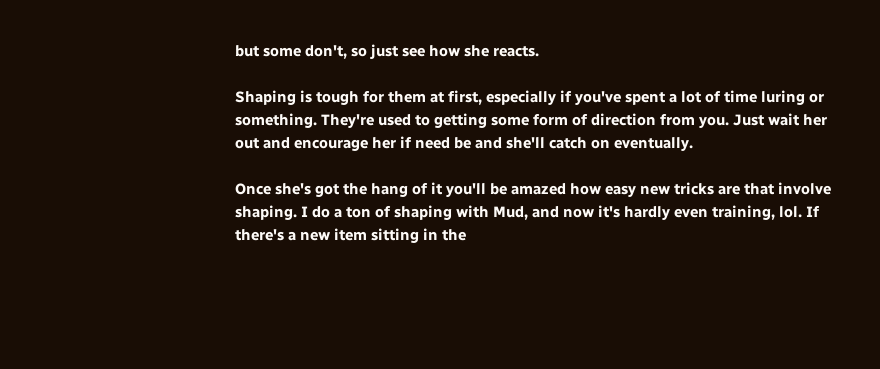but some don't, so just see how she reacts.

Shaping is tough for them at first, especially if you've spent a lot of time luring or something. They're used to getting some form of direction from you. Just wait her out and encourage her if need be and she'll catch on eventually.

Once she's got the hang of it you'll be amazed how easy new tricks are that involve shaping. I do a ton of shaping with Mud, and now it's hardly even training, lol. If there's a new item sitting in the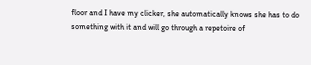floor and I have my clicker, she automatically knows she has to do something with it and will go through a repetoire of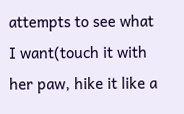attempts to see what I want(touch it with her paw, hike it like a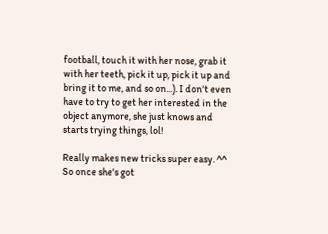football, touch it with her nose, grab it with her teeth, pick it up, pick it up and bring it to me, and so on...). I don't even have to try to get her interested in the object anymore, she just knows and starts trying things, lol!

Really makes new tricks super easy. ^^ So once she's got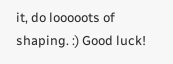it, do looooots of shaping. :) Good luck!